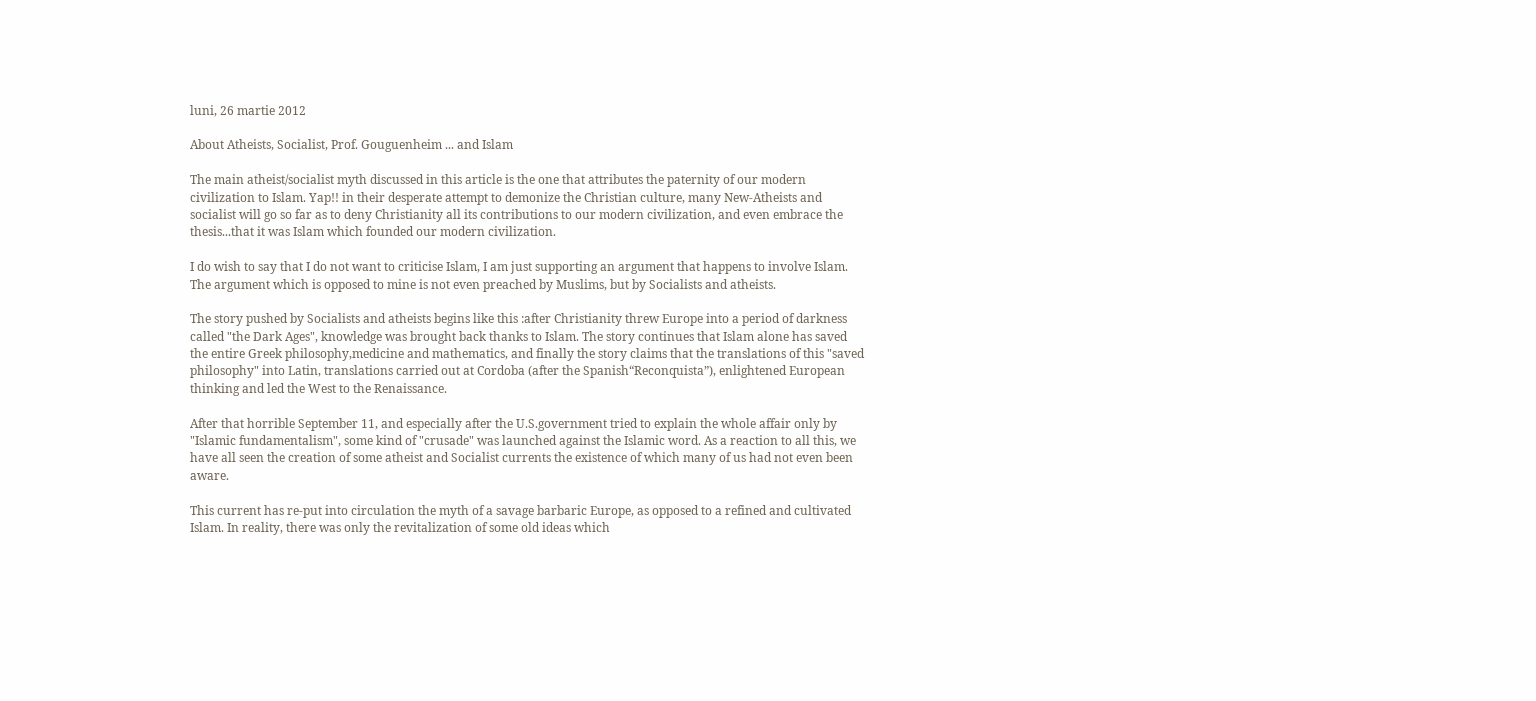luni, 26 martie 2012

About Atheists, Socialist, Prof. Gouguenheim ... and Islam

The main atheist/socialist myth discussed in this article is the one that attributes the paternity of our modern civilization to Islam. Yap!! in their desperate attempt to demonize the Christian culture, many New-Atheists and socialist will go so far as to deny Christianity all its contributions to our modern civilization, and even embrace the thesis...that it was Islam which founded our modern civilization.

I do wish to say that I do not want to criticise Islam, I am just supporting an argument that happens to involve Islam. The argument which is opposed to mine is not even preached by Muslims, but by Socialists and atheists.

The story pushed by Socialists and atheists begins like this :after Christianity threw Europe into a period of darkness called "the Dark Ages", knowledge was brought back thanks to Islam. The story continues that Islam alone has saved the entire Greek philosophy,medicine and mathematics, and finally the story claims that the translations of this "saved philosophy" into Latin, translations carried out at Cordoba (after the Spanish“Reconquista”), enlightened European thinking and led the West to the Renaissance.

After that horrible September 11, and especially after the U.S.government tried to explain the whole affair only by "Islamic fundamentalism", some kind of "crusade" was launched against the Islamic word. As a reaction to all this, we have all seen the creation of some atheist and Socialist currents the existence of which many of us had not even been aware.

This current has re-put into circulation the myth of a savage barbaric Europe, as opposed to a refined and cultivated Islam. In reality, there was only the revitalization of some old ideas which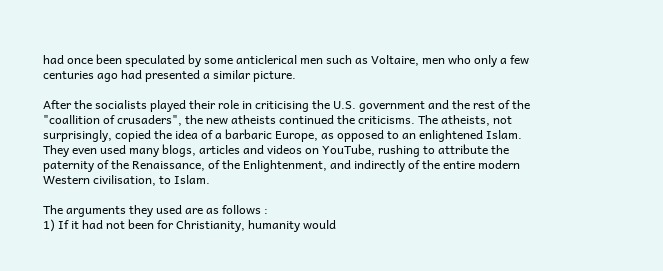had once been speculated by some anticlerical men such as Voltaire, men who only a few centuries ago had presented a similar picture.

After the socialists played their role in criticising the U.S. government and the rest of the "coallition of crusaders", the new atheists continued the criticisms. The atheists, not surprisingly, copied the idea of a barbaric Europe, as opposed to an enlightened Islam. They even used many blogs, articles and videos on YouTube, rushing to attribute the paternity of the Renaissance, of the Enlightenment, and indirectly of the entire modern Western civilisation, to Islam.

The arguments they used are as follows :
1) If it had not been for Christianity, humanity would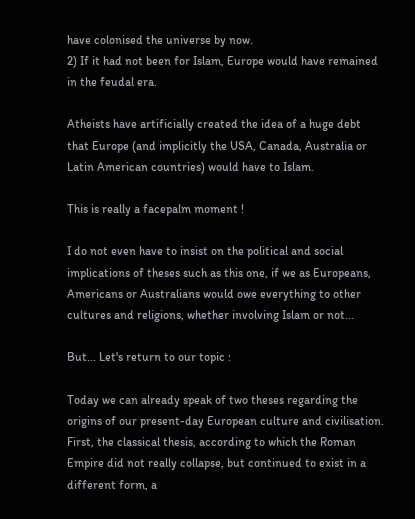have colonised the universe by now.
2) If it had not been for Islam, Europe would have remained in the feudal era.

Atheists have artificially created the idea of a huge debt that Europe (and implicitly the USA, Canada, Australia or Latin American countries) would have to Islam.

This is really a facepalm moment !

I do not even have to insist on the political and social implications of theses such as this one, if we as Europeans, Americans or Australians would owe everything to other cultures and religions, whether involving Islam or not...

But... Let's return to our topic :

Today we can already speak of two theses regarding the origins of our present-day European culture and civilisation. First, the classical thesis, according to which the Roman Empire did not really collapse, but continued to exist in a different form, a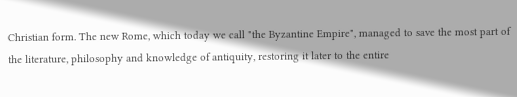Christian form. The new Rome, which today we call "the Byzantine Empire", managed to save the most part of the literature, philosophy and knowledge of antiquity, restoring it later to the entire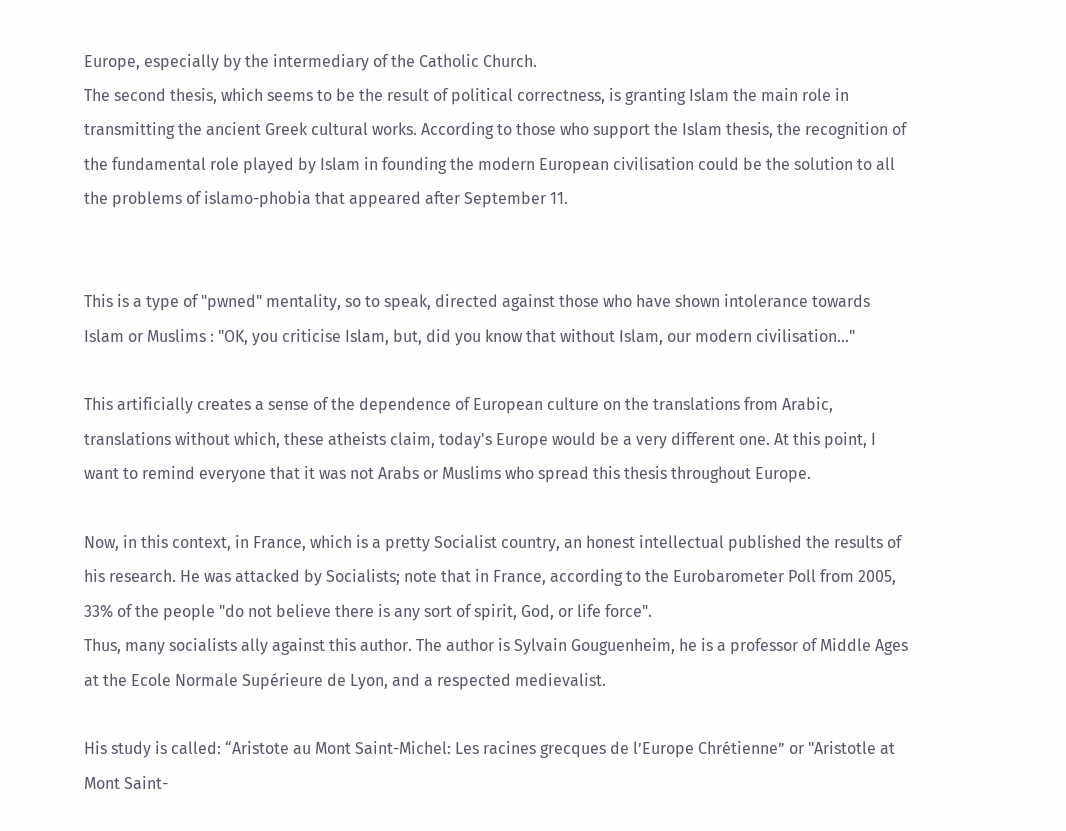Europe, especially by the intermediary of the Catholic Church.
The second thesis, which seems to be the result of political correctness, is granting Islam the main role in transmitting the ancient Greek cultural works. According to those who support the Islam thesis, the recognition of the fundamental role played by Islam in founding the modern European civilisation could be the solution to all the problems of islamo-phobia that appeared after September 11.


This is a type of "pwned" mentality, so to speak, directed against those who have shown intolerance towards Islam or Muslims : "OK, you criticise Islam, but, did you know that without Islam, our modern civilisation..."

This artificially creates a sense of the dependence of European culture on the translations from Arabic, translations without which, these atheists claim, today's Europe would be a very different one. At this point, I want to remind everyone that it was not Arabs or Muslims who spread this thesis throughout Europe.

Now, in this context, in France, which is a pretty Socialist country, an honest intellectual published the results of his research. He was attacked by Socialists; note that in France, according to the Eurobarometer Poll from 2005, 33% of the people "do not believe there is any sort of spirit, God, or life force".
Thus, many socialists ally against this author. The author is Sylvain Gouguenheim, he is a professor of Middle Ages at the Ecole Normale Supérieure de Lyon, and a respected medievalist.

His study is called: “Aristote au Mont Saint-Michel: Les racines grecques de l’Europe Chrétienne” or "Aristotle at Mont Saint-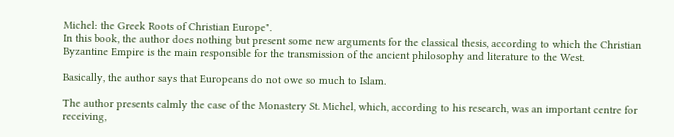Michel: the Greek Roots of Christian Europe".
In this book, the author does nothing but present some new arguments for the classical thesis, according to which the Christian Byzantine Empire is the main responsible for the transmission of the ancient philosophy and literature to the West.

Basically, the author says that Europeans do not owe so much to Islam.

The author presents calmly the case of the Monastery St. Michel, which, according to his research, was an important centre for receiving,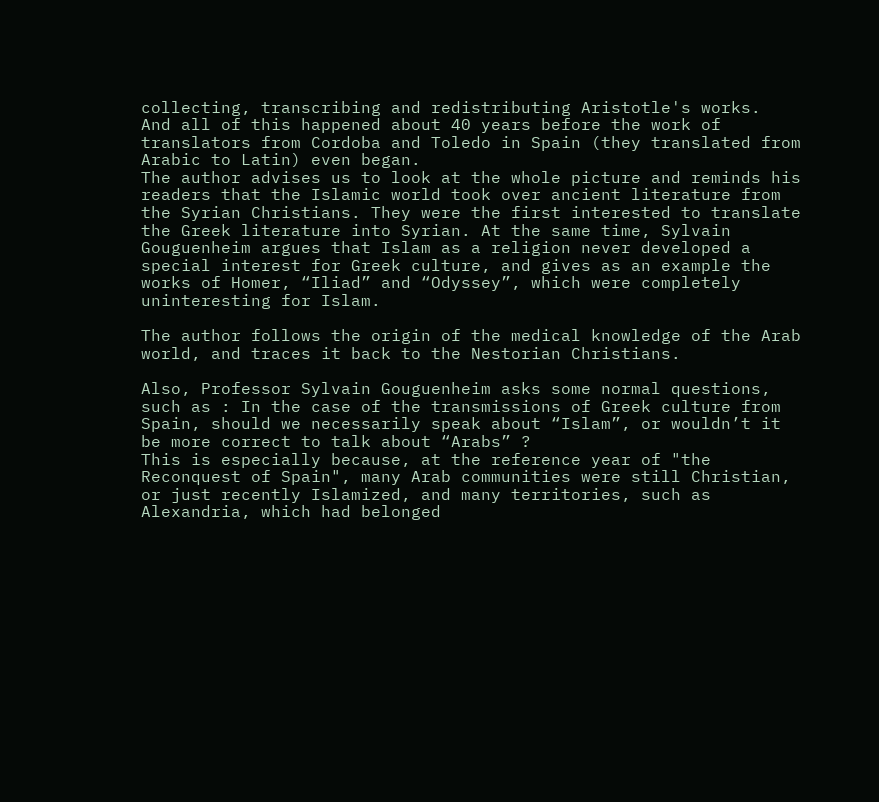collecting, transcribing and redistributing Aristotle's works.
And all of this happened about 40 years before the work of translators from Cordoba and Toledo in Spain (they translated from Arabic to Latin) even began.
The author advises us to look at the whole picture and reminds his readers that the Islamic world took over ancient literature from the Syrian Christians. They were the first interested to translate the Greek literature into Syrian. At the same time, Sylvain Gouguenheim argues that Islam as a religion never developed a special interest for Greek culture, and gives as an example the works of Homer, “Iliad” and “Odyssey”, which were completely uninteresting for Islam.

The author follows the origin of the medical knowledge of the Arab world, and traces it back to the Nestorian Christians.

Also, Professor Sylvain Gouguenheim asks some normal questions, such as : In the case of the transmissions of Greek culture from Spain, should we necessarily speak about “Islam”, or wouldn’t it be more correct to talk about “Arabs” ?
This is especially because, at the reference year of "the Reconquest of Spain", many Arab communities were still Christian, or just recently Islamized, and many territories, such as Alexandria, which had belonged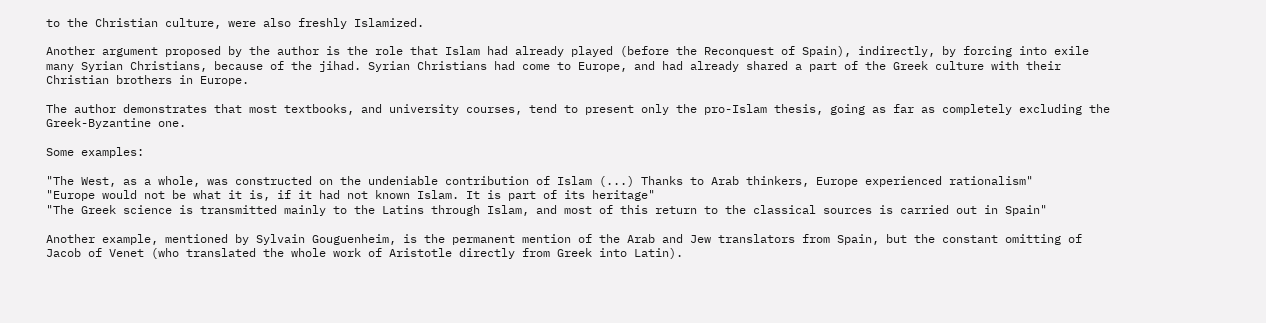to the Christian culture, were also freshly Islamized.

Another argument proposed by the author is the role that Islam had already played (before the Reconquest of Spain), indirectly, by forcing into exile many Syrian Christians, because of the jihad. Syrian Christians had come to Europe, and had already shared a part of the Greek culture with their Christian brothers in Europe.

The author demonstrates that most textbooks, and university courses, tend to present only the pro-Islam thesis, going as far as completely excluding the Greek-Byzantine one.

Some examples:

"The West, as a whole, was constructed on the undeniable contribution of Islam (...) Thanks to Arab thinkers, Europe experienced rationalism"
"Europe would not be what it is, if it had not known Islam. It is part of its heritage"
"The Greek science is transmitted mainly to the Latins through Islam, and most of this return to the classical sources is carried out in Spain"

Another example, mentioned by Sylvain Gouguenheim, is the permanent mention of the Arab and Jew translators from Spain, but the constant omitting of Jacob of Venet (who translated the whole work of Aristotle directly from Greek into Latin).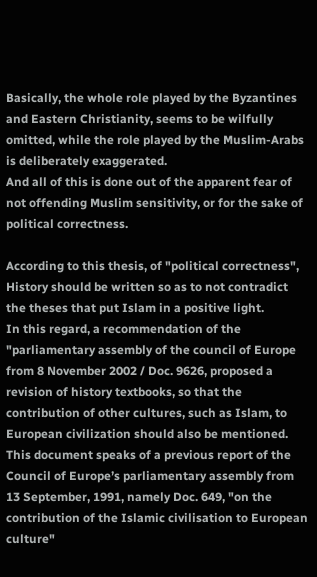Basically, the whole role played by the Byzantines and Eastern Christianity, seems to be wilfully omitted, while the role played by the Muslim-Arabs is deliberately exaggerated.
And all of this is done out of the apparent fear of not offending Muslim sensitivity, or for the sake of political correctness.

According to this thesis, of "political correctness", History should be written so as to not contradict the theses that put Islam in a positive light.
In this regard, a recommendation of the "parliamentary assembly of the council of Europe from 8 November 2002 / Doc. 9626, proposed a revision of history textbooks, so that the contribution of other cultures, such as Islam, to European civilization should also be mentioned.
This document speaks of a previous report of the Council of Europe’s parliamentary assembly from 13 September, 1991, namely Doc. 649, "on the contribution of the Islamic civilisation to European culture"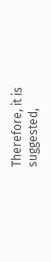Therefore, it is suggested,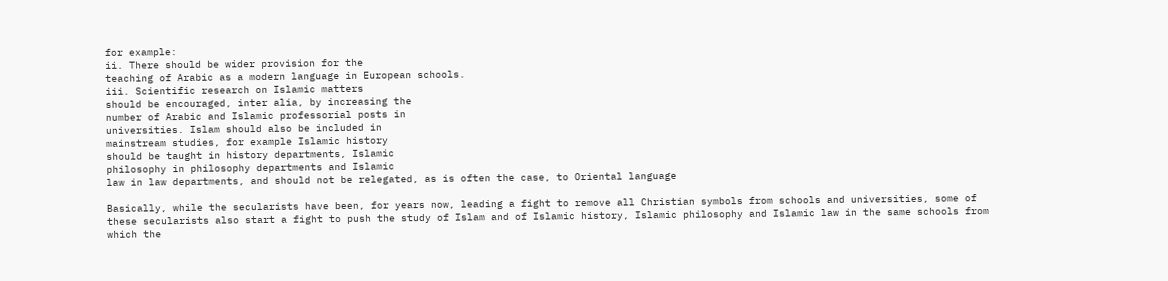for example:
ii. There should be wider provision for the
teaching of Arabic as a modern language in European schools.
iii. Scientific research on Islamic matters
should be encouraged, inter alia, by increasing the
number of Arabic and Islamic professorial posts in
universities. Islam should also be included in
mainstream studies, for example Islamic history
should be taught in history departments, Islamic
philosophy in philosophy departments and Islamic
law in law departments, and should not be relegated, as is often the case, to Oriental language

Basically, while the secularists have been, for years now, leading a fight to remove all Christian symbols from schools and universities, some of these secularists also start a fight to push the study of Islam and of Islamic history, Islamic philosophy and Islamic law in the same schools from which the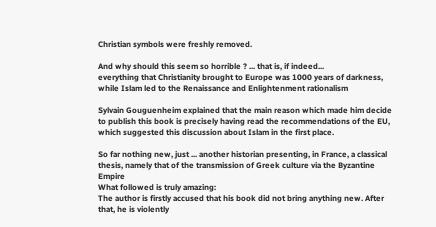Christian symbols were freshly removed.

And why should this seem so horrible ? ... that is, if indeed...
everything that Christianity brought to Europe was 1000 years of darkness, while Islam led to the Renaissance and Enlightenment rationalism

Sylvain Gouguenheim explained that the main reason which made him decide to publish this book is precisely having read the recommendations of the EU, which suggested this discussion about Islam in the first place.

So far nothing new, just ... another historian presenting, in France, a classical thesis, namely that of the transmission of Greek culture via the Byzantine Empire
What followed is truly amazing:
The author is firstly accused that his book did not bring anything new. After that, he is violently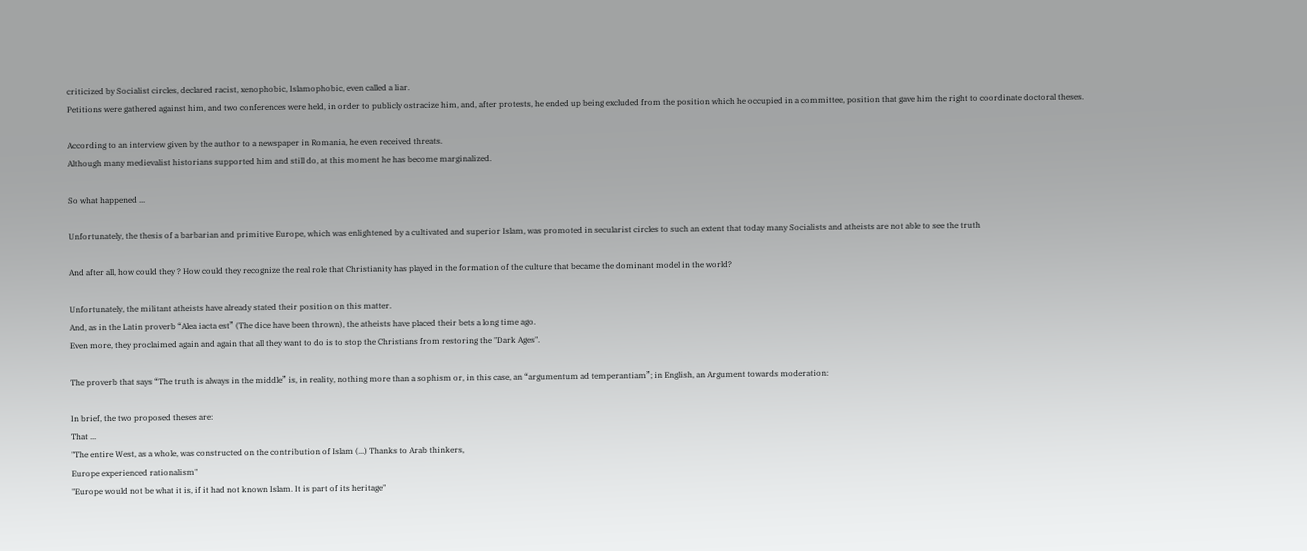criticized by Socialist circles, declared racist, xenophobic, Islamophobic, even called a liar.
Petitions were gathered against him, and two conferences were held, in order to publicly ostracize him, and, after protests, he ended up being excluded from the position which he occupied in a committee, position that gave him the right to coordinate doctoral theses.

According to an interview given by the author to a newspaper in Romania, he even received threats.
Although many medievalist historians supported him and still do, at this moment he has become marginalized.

So what happened ...

Unfortunately, the thesis of a barbarian and primitive Europe, which was enlightened by a cultivated and superior Islam, was promoted in secularist circles to such an extent that today many Socialists and atheists are not able to see the truth

And after all, how could they ? How could they recognize the real role that Christianity has played in the formation of the culture that became the dominant model in the world?

Unfortunately, the militant atheists have already stated their position on this matter.
And, as in the Latin proverb “Alea iacta est” (The dice have been thrown), the atheists have placed their bets a long time ago.
Even more, they proclaimed again and again that all they want to do is to stop the Christians from restoring the "Dark Ages".

The proverb that says “The truth is always in the middle” is, in reality, nothing more than a sophism or, in this case, an “argumentum ad temperantiam”; in English, an Argument towards moderation:

In brief, the two proposed theses are:
That ...
"The entire West, as a whole, was constructed on the contribution of Islam (...) Thanks to Arab thinkers,
Europe experienced rationalism"
"Europe would not be what it is, if it had not known Islam. It is part of its heritage"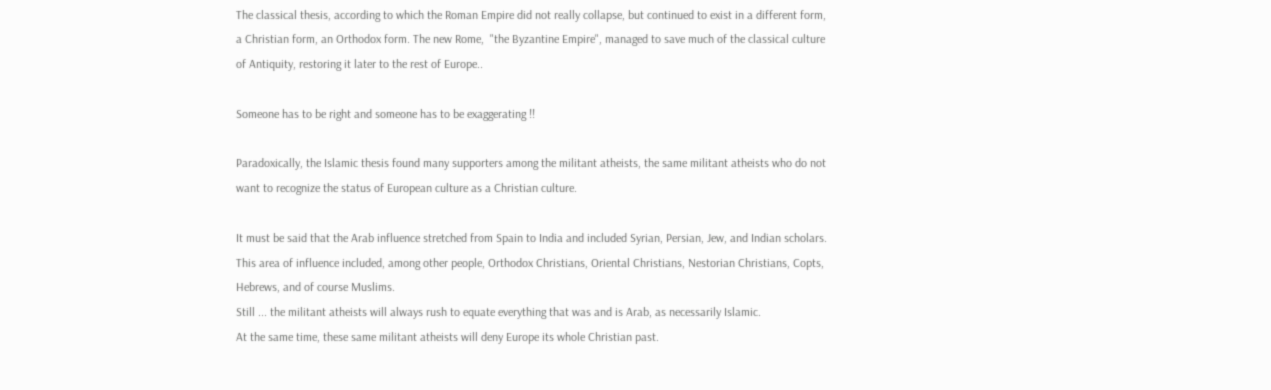The classical thesis, according to which the Roman Empire did not really collapse, but continued to exist in a different form, a Christian form, an Orthodox form. The new Rome,  "the Byzantine Empire", managed to save much of the classical culture of Antiquity, restoring it later to the rest of Europe..

Someone has to be right and someone has to be exaggerating !!

Paradoxically, the Islamic thesis found many supporters among the militant atheists, the same militant atheists who do not want to recognize the status of European culture as a Christian culture.

It must be said that the Arab influence stretched from Spain to India and included Syrian, Persian, Jew, and Indian scholars. This area of influence included, among other people, Orthodox Christians, Oriental Christians, Nestorian Christians, Copts, Hebrews, and of course Muslims.
Still ... the militant atheists will always rush to equate everything that was and is Arab, as necessarily Islamic.
At the same time, these same militant atheists will deny Europe its whole Christian past.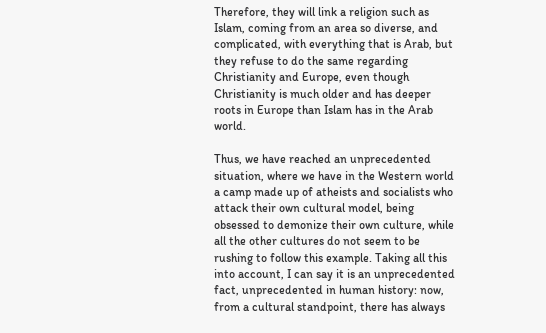Therefore, they will link a religion such as Islam, coming from an area so diverse, and complicated, with everything that is Arab, but they refuse to do the same regarding Christianity and Europe, even though Christianity is much older and has deeper roots in Europe than Islam has in the Arab world.

Thus, we have reached an unprecedented situation, where we have in the Western world a camp made up of atheists and socialists who attack their own cultural model, being obsessed to demonize their own culture, while all the other cultures do not seem to be rushing to follow this example. Taking all this into account, I can say it is an unprecedented fact, unprecedented in human history: now, from a cultural standpoint, there has always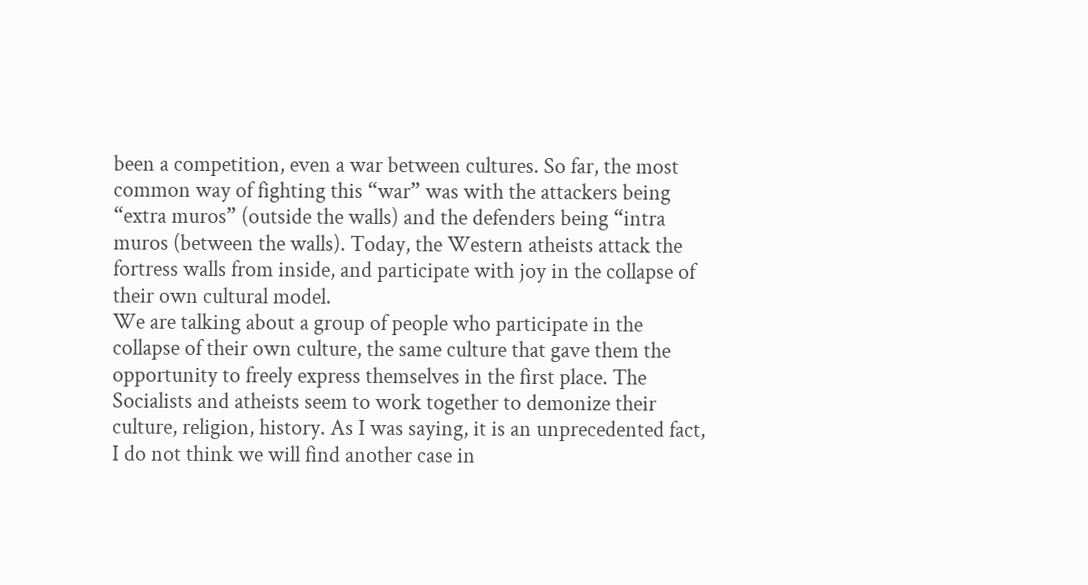been a competition, even a war between cultures. So far, the most common way of fighting this “war” was with the attackers being “extra muros” (outside the walls) and the defenders being “intra muros (between the walls). Today, the Western atheists attack the fortress walls from inside, and participate with joy in the collapse of their own cultural model.
We are talking about a group of people who participate in the collapse of their own culture, the same culture that gave them the opportunity to freely express themselves in the first place. The Socialists and atheists seem to work together to demonize their culture, religion, history. As I was saying, it is an unprecedented fact, I do not think we will find another case in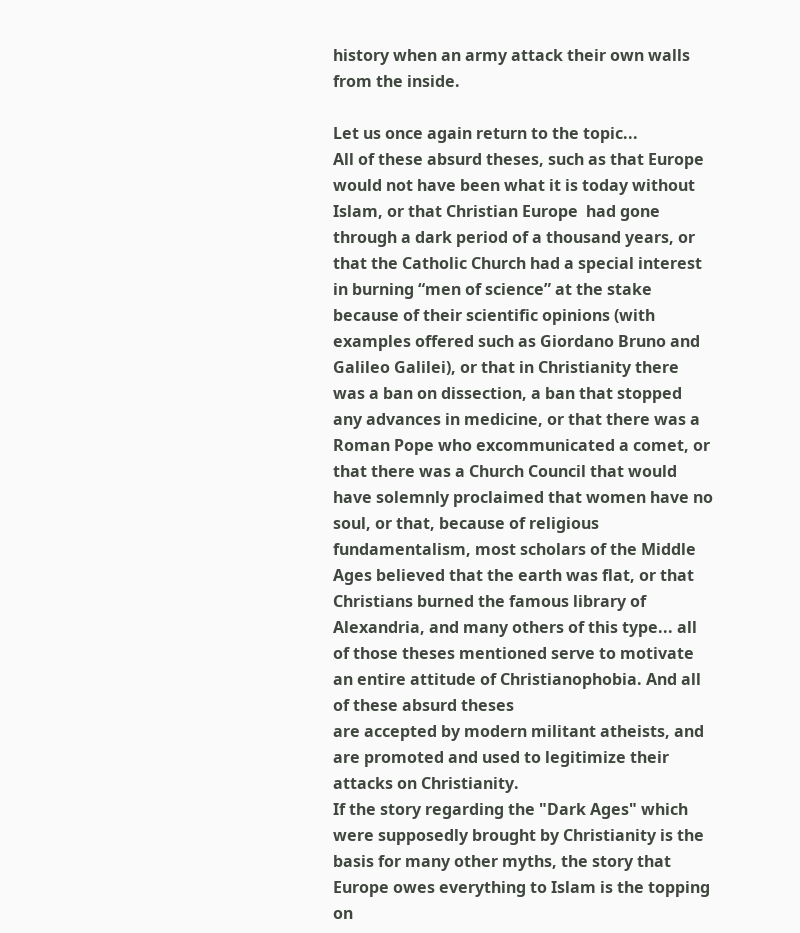history when an army attack their own walls from the inside.

Let us once again return to the topic...
All of these absurd theses, such as that Europe would not have been what it is today without Islam, or that Christian Europe  had gone through a dark period of a thousand years, or that the Catholic Church had a special interest in burning “men of science” at the stake because of their scientific opinions (with examples offered such as Giordano Bruno and Galileo Galilei), or that in Christianity there was a ban on dissection, a ban that stopped any advances in medicine, or that there was a Roman Pope who excommunicated a comet, or that there was a Church Council that would have solemnly proclaimed that women have no soul, or that, because of religious fundamentalism, most scholars of the Middle Ages believed that the earth was flat, or that Christians burned the famous library of Alexandria, and many others of this type... all of those theses mentioned serve to motivate an entire attitude of Christianophobia. And all of these absurd theses
are accepted by modern militant atheists, and are promoted and used to legitimize their attacks on Christianity.
If the story regarding the "Dark Ages" which were supposedly brought by Christianity is the basis for many other myths, the story that Europe owes everything to Islam is the topping on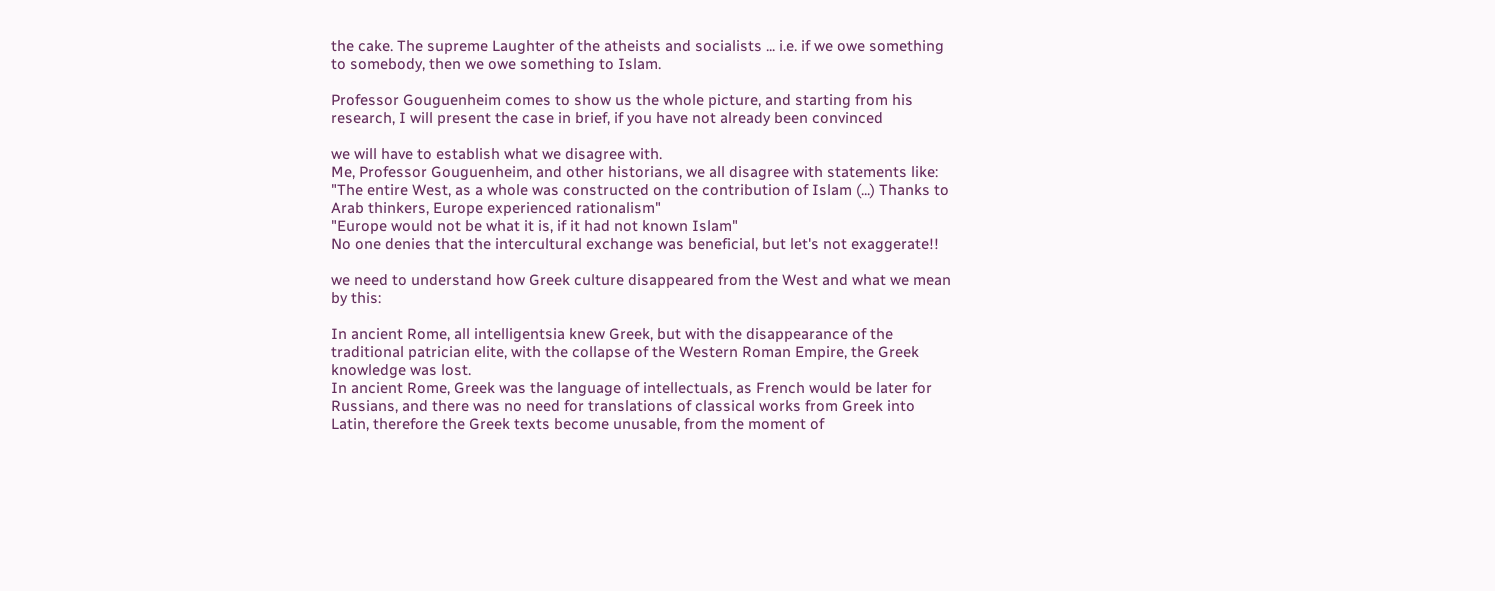the cake. The supreme Laughter of the atheists and socialists ... i.e. if we owe something to somebody, then we owe something to Islam.

Professor Gouguenheim comes to show us the whole picture, and starting from his research, I will present the case in brief, if you have not already been convinced

we will have to establish what we disagree with.
Me, Professor Gouguenheim, and other historians, we all disagree with statements like: "The entire West, as a whole was constructed on the contribution of Islam (...) Thanks to Arab thinkers, Europe experienced rationalism"
"Europe would not be what it is, if it had not known Islam"
No one denies that the intercultural exchange was beneficial, but let's not exaggerate!!

we need to understand how Greek culture disappeared from the West and what we mean by this:

In ancient Rome, all intelligentsia knew Greek, but with the disappearance of the traditional patrician elite, with the collapse of the Western Roman Empire, the Greek knowledge was lost.
In ancient Rome, Greek was the language of intellectuals, as French would be later for Russians, and there was no need for translations of classical works from Greek into Latin, therefore the Greek texts become unusable, from the moment of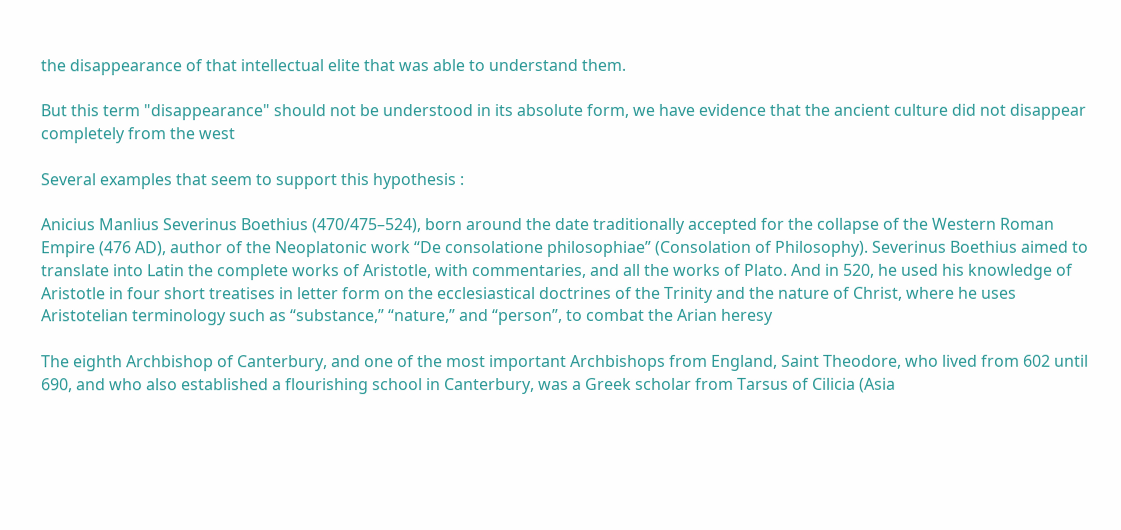the disappearance of that intellectual elite that was able to understand them.

But this term "disappearance" should not be understood in its absolute form, we have evidence that the ancient culture did not disappear completely from the west

Several examples that seem to support this hypothesis :

Anicius Manlius Severinus Boethius (470/475–524), born around the date traditionally accepted for the collapse of the Western Roman Empire (476 AD), author of the Neoplatonic work “De consolatione philosophiae” (Consolation of Philosophy). Severinus Boethius aimed to translate into Latin the complete works of Aristotle, with commentaries, and all the works of Plato. And in 520, he used his knowledge of Aristotle in four short treatises in letter form on the ecclesiastical doctrines of the Trinity and the nature of Christ, where he uses Aristotelian terminology such as “substance,” “nature,” and “person”, to combat the Arian heresy

The eighth Archbishop of Canterbury, and one of the most important Archbishops from England, Saint Theodore, who lived from 602 until 690, and who also established a flourishing school in Canterbury, was a Greek scholar from Tarsus of Cilicia (Asia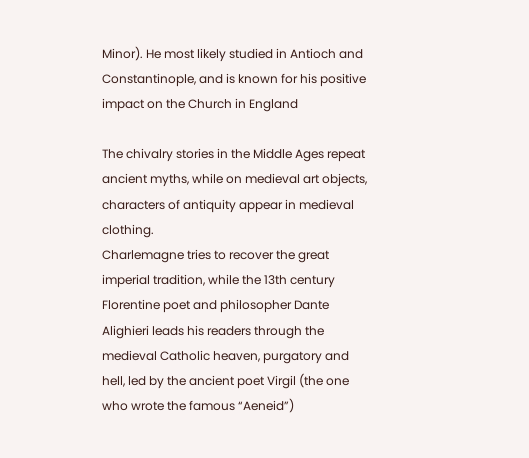Minor). He most likely studied in Antioch and Constantinople, and is known for his positive impact on the Church in England

The chivalry stories in the Middle Ages repeat ancient myths, while on medieval art objects, characters of antiquity appear in medieval clothing.
Charlemagne tries to recover the great imperial tradition, while the 13th century Florentine poet and philosopher Dante Alighieri leads his readers through the medieval Catholic heaven, purgatory and hell, led by the ancient poet Virgil (the one who wrote the famous “Aeneid”)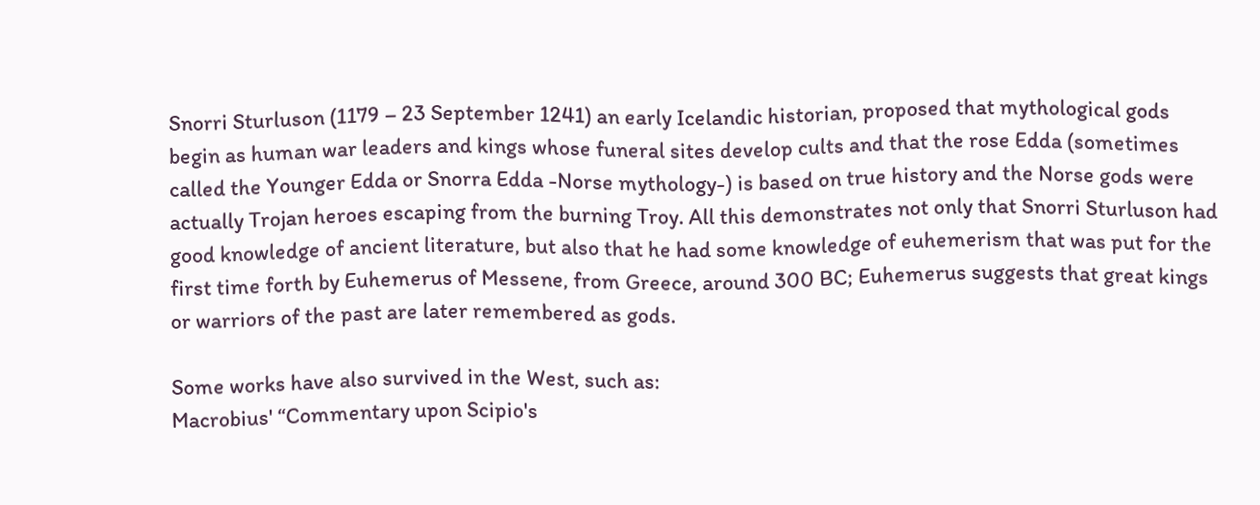Snorri Sturluson (1179 – 23 September 1241) an early Icelandic historian, proposed that mythological gods begin as human war leaders and kings whose funeral sites develop cults and that the rose Edda (sometimes called the Younger Edda or Snorra Edda -Norse mythology-) is based on true history and the Norse gods were actually Trojan heroes escaping from the burning Troy. All this demonstrates not only that Snorri Sturluson had good knowledge of ancient literature, but also that he had some knowledge of euhemerism that was put for the first time forth by Euhemerus of Messene, from Greece, around 300 BC; Euhemerus suggests that great kings or warriors of the past are later remembered as gods.

Some works have also survived in the West, such as:
Macrobius' “Commentary upon Scipio's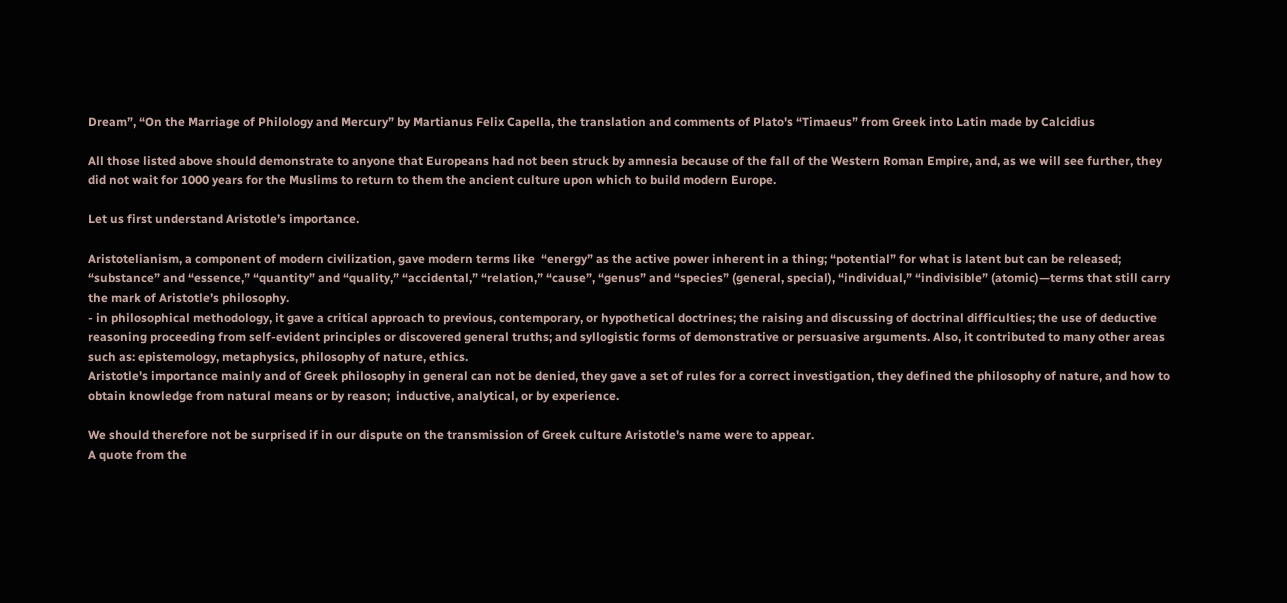Dream”, “On the Marriage of Philology and Mercury” by Martianus Felix Capella, the translation and comments of Plato's “Timaeus” from Greek into Latin made by Calcidius

All those listed above should demonstrate to anyone that Europeans had not been struck by amnesia because of the fall of the Western Roman Empire, and, as we will see further, they did not wait for 1000 years for the Muslims to return to them the ancient culture upon which to build modern Europe.

Let us first understand Aristotle’s importance.

Aristotelianism, a component of modern civilization, gave modern terms like  “energy” as the active power inherent in a thing; “potential” for what is latent but can be released; “substance” and “essence,” “quantity” and “quality,” “accidental,” “relation,” “cause”, “genus” and “species” (general, special), “individual,” “indivisible” (atomic)—terms that still carry the mark of Aristotle’s philosophy.
- in philosophical methodology, it gave a critical approach to previous, contemporary, or hypothetical doctrines; the raising and discussing of doctrinal difficulties; the use of deductive reasoning proceeding from self-evident principles or discovered general truths; and syllogistic forms of demonstrative or persuasive arguments. Also, it contributed to many other areas such as: epistemology, metaphysics, philosophy of nature, ethics.
Aristotle's importance mainly and of Greek philosophy in general can not be denied, they gave a set of rules for a correct investigation, they defined the philosophy of nature, and how to obtain knowledge from natural means or by reason;  inductive, analytical, or by experience.

We should therefore not be surprised if in our dispute on the transmission of Greek culture Aristotle's name were to appear.
A quote from the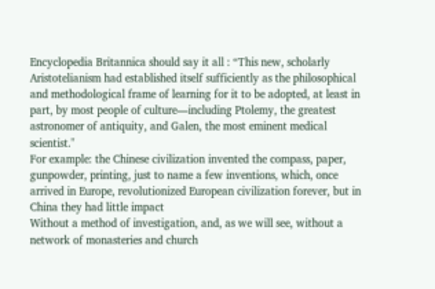Encyclopedia Britannica should say it all : “This new, scholarly Aristotelianism had established itself sufficiently as the philosophical and methodological frame of learning for it to be adopted, at least in part, by most people of culture—including Ptolemy, the greatest astronomer of antiquity, and Galen, the most eminent medical scientist."
For example: the Chinese civilization invented the compass, paper, gunpowder, printing, just to name a few inventions, which, once arrived in Europe, revolutionized European civilization forever, but in China they had little impact
Without a method of investigation, and, as we will see, without a network of monasteries and church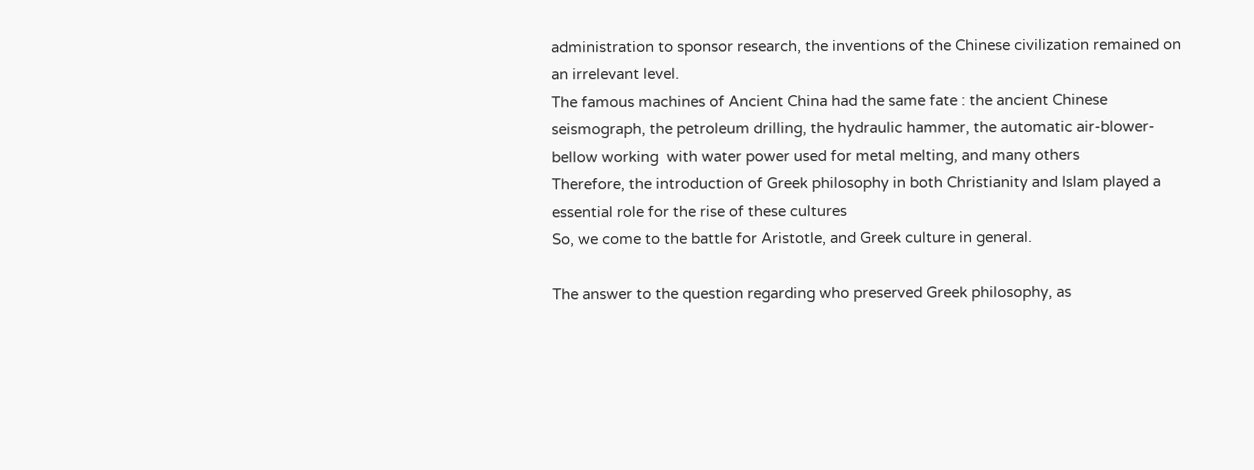administration to sponsor research, the inventions of the Chinese civilization remained on an irrelevant level.
The famous machines of Ancient China had the same fate : the ancient Chinese seismograph, the petroleum drilling, the hydraulic hammer, the automatic air-blower-bellow working  with water power used for metal melting, and many others
Therefore, the introduction of Greek philosophy in both Christianity and Islam played a essential role for the rise of these cultures
So, we come to the battle for Aristotle, and Greek culture in general.

The answer to the question regarding who preserved Greek philosophy, as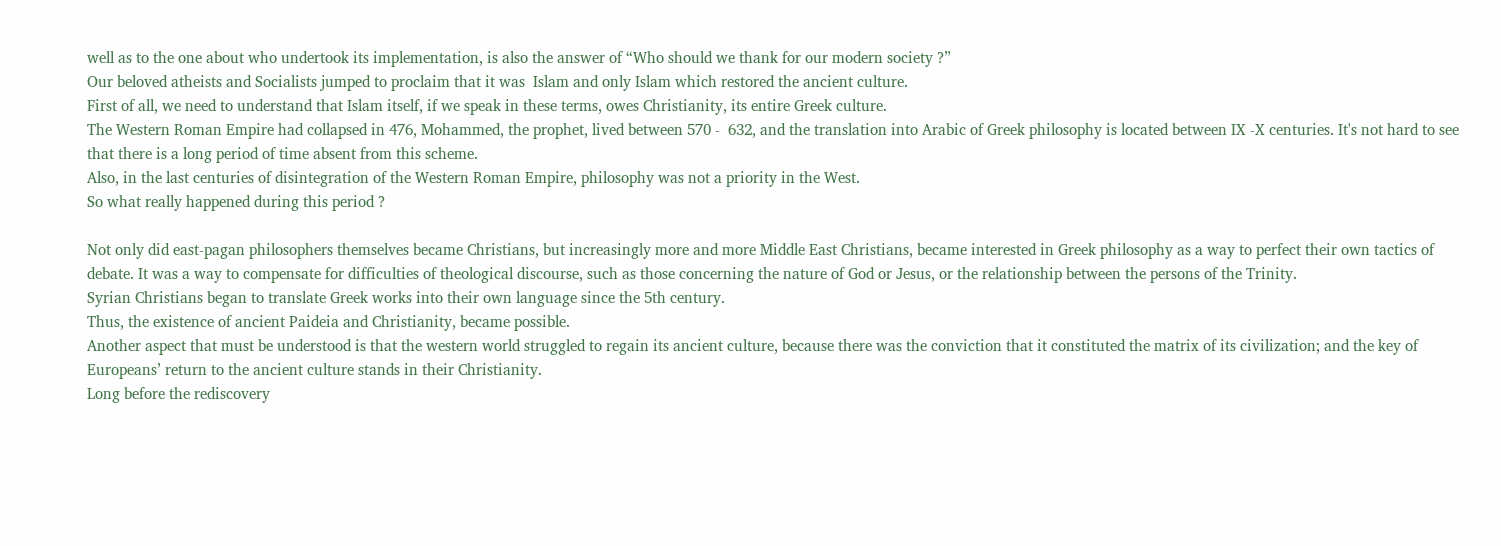well as to the one about who undertook its implementation, is also the answer of “Who should we thank for our modern society ?”
Our beloved atheists and Socialists jumped to proclaim that it was  Islam and only Islam which restored the ancient culture.
First of all, we need to understand that Islam itself, if we speak in these terms, owes Christianity, its entire Greek culture.
The Western Roman Empire had collapsed in 476, Mohammed, the prophet, lived between 570 -  632, and the translation into Arabic of Greek philosophy is located between IX -X centuries. It's not hard to see that there is a long period of time absent from this scheme.
Also, in the last centuries of disintegration of the Western Roman Empire, philosophy was not a priority in the West.
So what really happened during this period ?

Not only did east-pagan philosophers themselves became Christians, but increasingly more and more Middle East Christians, became interested in Greek philosophy as a way to perfect their own tactics of debate. It was a way to compensate for difficulties of theological discourse, such as those concerning the nature of God or Jesus, or the relationship between the persons of the Trinity.
Syrian Christians began to translate Greek works into their own language since the 5th century.
Thus, the existence of ancient Paideia and Christianity, became possible.
Another aspect that must be understood is that the western world struggled to regain its ancient culture, because there was the conviction that it constituted the matrix of its civilization; and the key of Europeans’ return to the ancient culture stands in their Christianity.
Long before the rediscovery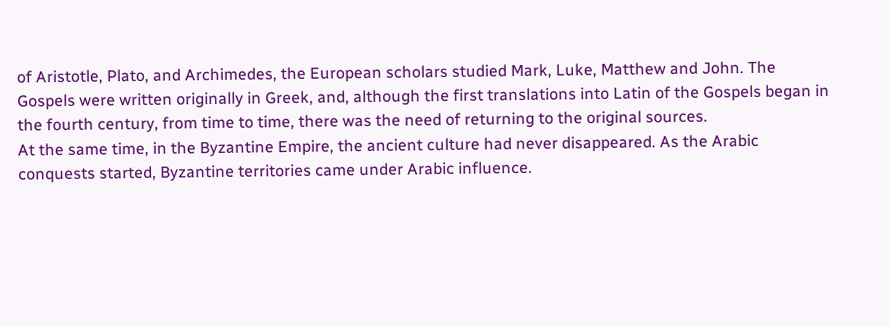of Aristotle, Plato, and Archimedes, the European scholars studied Mark, Luke, Matthew and John. The Gospels were written originally in Greek, and, although the first translations into Latin of the Gospels began in the fourth century, from time to time, there was the need of returning to the original sources.
At the same time, in the Byzantine Empire, the ancient culture had never disappeared. As the Arabic conquests started, Byzantine territories came under Arabic influence.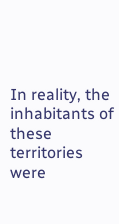In reality, the inhabitants of these territories were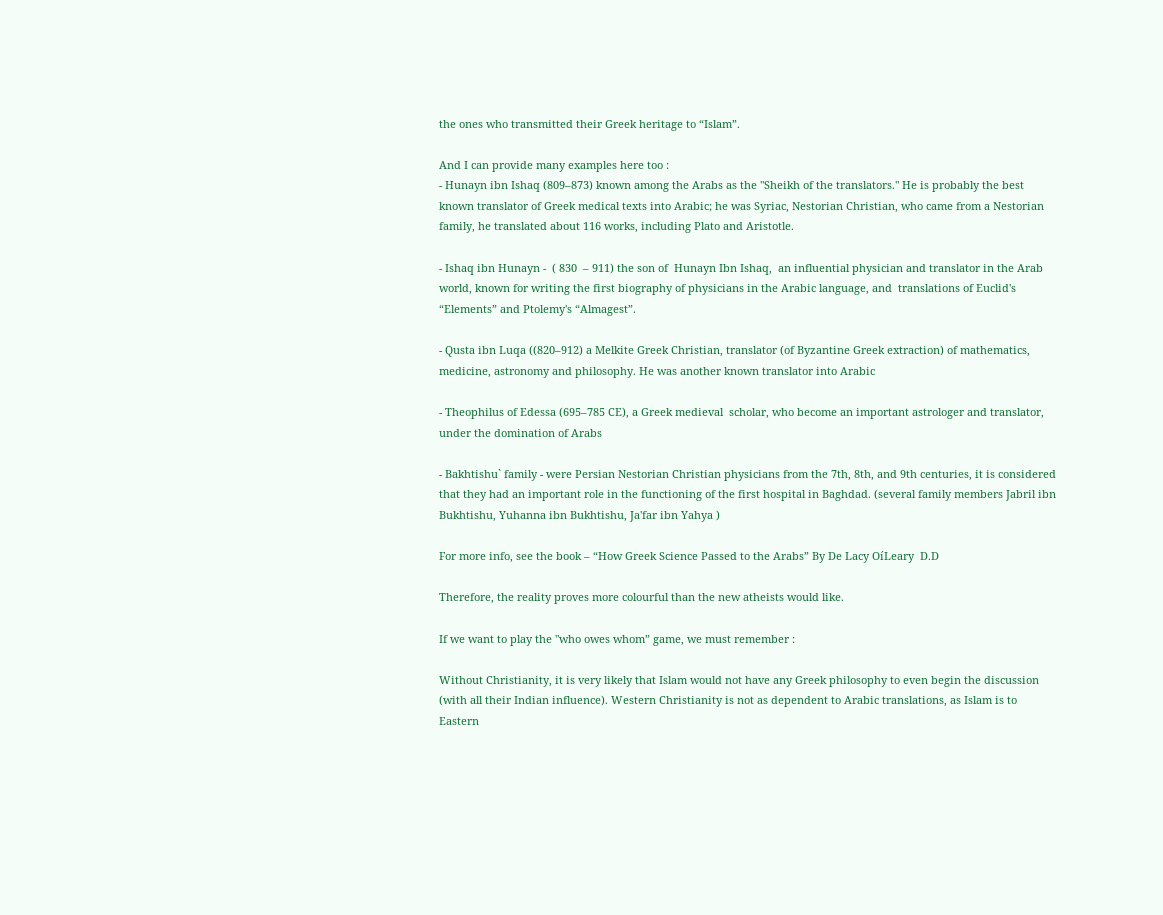the ones who transmitted their Greek heritage to “Islam”.

And I can provide many examples here too :
- Hunayn ibn Ishaq (809–873) known among the Arabs as the "Sheikh of the translators." He is probably the best known translator of Greek medical texts into Arabic; he was Syriac, Nestorian Christian, who came from a Nestorian family, he translated about 116 works, including Plato and Aristotle.

- Ishaq ibn Hunayn -  ( 830  – 911) the son of  Hunayn Ibn Ishaq,  an influential physician and translator in the Arab world, known for writing the first biography of physicians in the Arabic language, and  translations of Euclid's “Elements” and Ptolemy's “Almagest”.

- Qusta ibn Luqa ((820–912) a Melkite Greek Christian, translator (of Byzantine Greek extraction) of mathematics, medicine, astronomy and philosophy. He was another known translator into Arabic

- Theophilus of Edessa (695–785 CE), a Greek medieval  scholar, who become an important astrologer and translator, under the domination of Arabs

- Bakhtishu` family - were Persian Nestorian Christian physicians from the 7th, 8th, and 9th centuries, it is considered that they had an important role in the functioning of the first hospital in Baghdad. (several family members Jabril ibn Bukhtishu, Yuhanna ibn Bukhtishu, Ja'far ibn Yahya )

For more info, see the book – “How Greek Science Passed to the Arabs” By De Lacy OíLeary  D.D

Therefore, the reality proves more colourful than the new atheists would like.

If we want to play the "who owes whom” game, we must remember :

Without Christianity, it is very likely that Islam would not have any Greek philosophy to even begin the discussion (with all their Indian influence). Western Christianity is not as dependent to Arabic translations, as Islam is to Eastern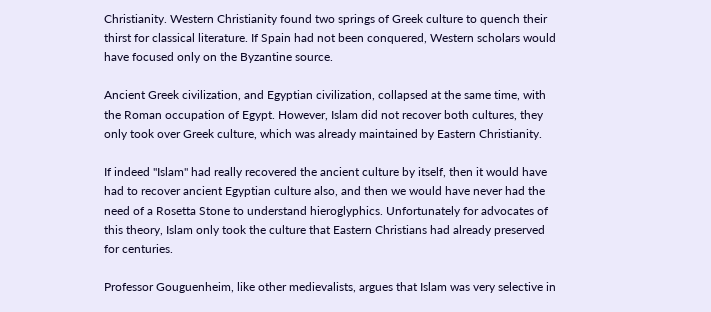Christianity. Western Christianity found two springs of Greek culture to quench their thirst for classical literature. If Spain had not been conquered, Western scholars would have focused only on the Byzantine source.

Ancient Greek civilization, and Egyptian civilization, collapsed at the same time, with the Roman occupation of Egypt. However, Islam did not recover both cultures, they only took over Greek culture, which was already maintained by Eastern Christianity.

If indeed "Islam" had really recovered the ancient culture by itself, then it would have had to recover ancient Egyptian culture also, and then we would have never had the need of a Rosetta Stone to understand hieroglyphics. Unfortunately for advocates of this theory, Islam only took the culture that Eastern Christians had already preserved for centuries.

Professor Gouguenheim, like other medievalists, argues that Islam was very selective in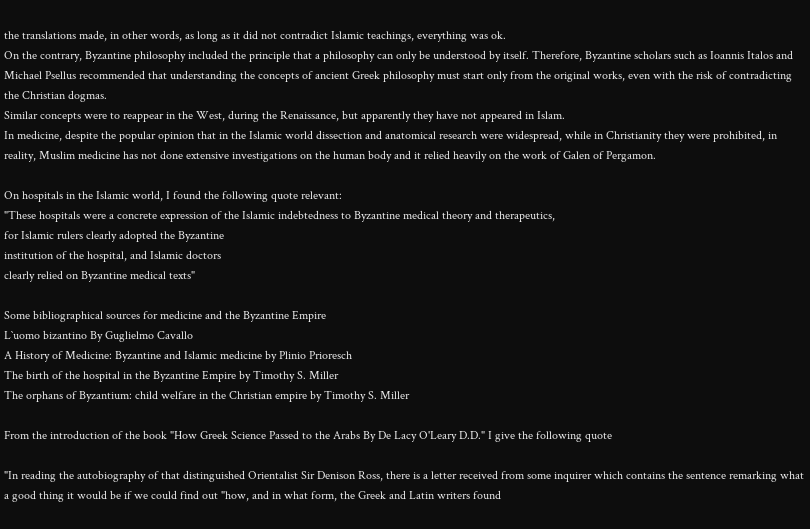the translations made, in other words, as long as it did not contradict Islamic teachings, everything was ok.
On the contrary, Byzantine philosophy included the principle that a philosophy can only be understood by itself. Therefore, Byzantine scholars such as Ioannis Italos and Michael Psellus recommended that understanding the concepts of ancient Greek philosophy must start only from the original works, even with the risk of contradicting the Christian dogmas.
Similar concepts were to reappear in the West, during the Renaissance, but apparently they have not appeared in Islam.
In medicine, despite the popular opinion that in the Islamic world dissection and anatomical research were widespread, while in Christianity they were prohibited, in reality, Muslim medicine has not done extensive investigations on the human body and it relied heavily on the work of Galen of Pergamon.

On hospitals in the Islamic world, I found the following quote relevant:
"These hospitals were a concrete expression of the Islamic indebtedness to Byzantine medical theory and therapeutics,
for Islamic rulers clearly adopted the Byzantine
institution of the hospital, and Islamic doctors
clearly relied on Byzantine medical texts"

Some bibliographical sources for medicine and the Byzantine Empire
L`uomo bizantino By Guglielmo Cavallo
A History of Medicine: Byzantine and Islamic medicine by Plinio Prioresch
The birth of the hospital in the Byzantine Empire by Timothy S. Miller
The orphans of Byzantium: child welfare in the Christian empire by Timothy S. Miller

From the introduction of the book "How Greek Science Passed to the Arabs By De Lacy O'Leary D.D." I give the following quote

"In reading the autobiography of that distinguished Orientalist Sir Denison Ross, there is a letter received from some inquirer which contains the sentence remarking what a good thing it would be if we could find out "how, and in what form, the Greek and Latin writers found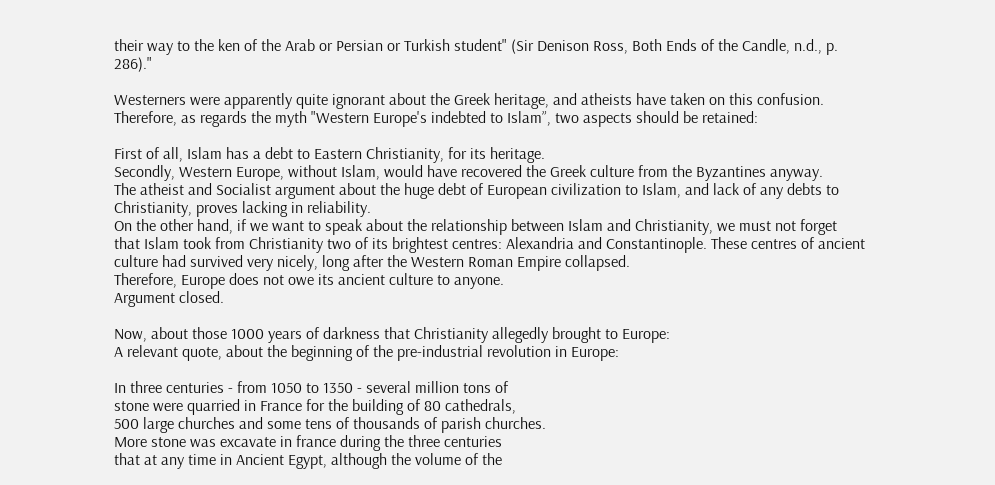their way to the ken of the Arab or Persian or Turkish student" (Sir Denison Ross, Both Ends of the Candle, n.d., p. 286)."

Westerners were apparently quite ignorant about the Greek heritage, and atheists have taken on this confusion.
Therefore, as regards the myth "Western Europe's indebted to Islam”, two aspects should be retained:

First of all, Islam has a debt to Eastern Christianity, for its heritage.
Secondly, Western Europe, without Islam, would have recovered the Greek culture from the Byzantines anyway.
The atheist and Socialist argument about the huge debt of European civilization to Islam, and lack of any debts to Christianity, proves lacking in reliability.
On the other hand, if we want to speak about the relationship between Islam and Christianity, we must not forget that Islam took from Christianity two of its brightest centres: Alexandria and Constantinople. These centres of ancient culture had survived very nicely, long after the Western Roman Empire collapsed.
Therefore, Europe does not owe its ancient culture to anyone.
Argument closed.

Now, about those 1000 years of darkness that Christianity allegedly brought to Europe:
A relevant quote, about the beginning of the pre-industrial revolution in Europe:

In three centuries - from 1050 to 1350 - several million tons of
stone were quarried in France for the building of 80 cathedrals,
500 large churches and some tens of thousands of parish churches.
More stone was excavate in france during the three centuries
that at any time in Ancient Egypt, although the volume of the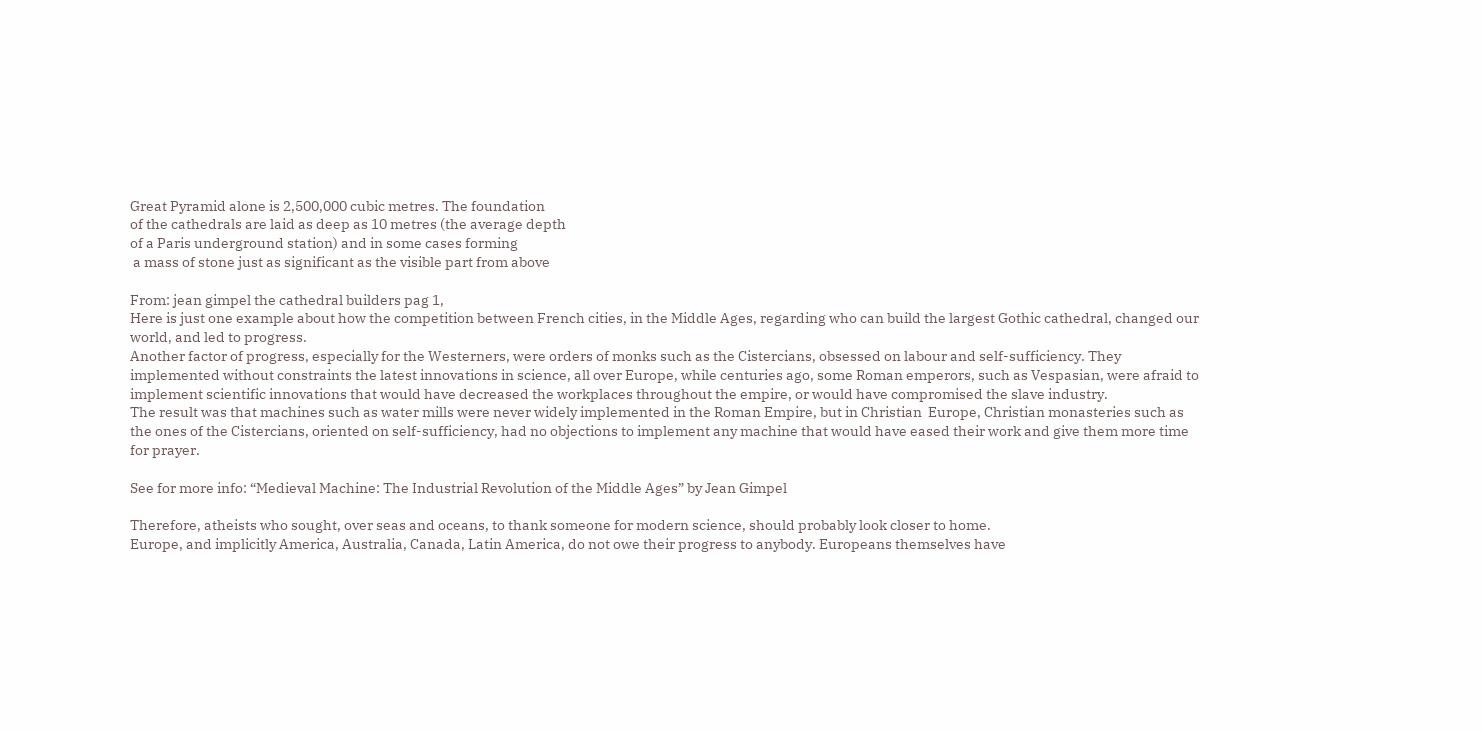Great Pyramid alone is 2,500,000 cubic metres. The foundation
of the cathedrals are laid as deep as 10 metres (the average depth
of a Paris underground station) and in some cases forming
 a mass of stone just as significant as the visible part from above

From: jean gimpel the cathedral builders pag 1,
Here is just one example about how the competition between French cities, in the Middle Ages, regarding who can build the largest Gothic cathedral, changed our world, and led to progress.
Another factor of progress, especially for the Westerners, were orders of monks such as the Cistercians, obsessed on labour and self-sufficiency. They implemented without constraints the latest innovations in science, all over Europe, while centuries ago, some Roman emperors, such as Vespasian, were afraid to implement scientific innovations that would have decreased the workplaces throughout the empire, or would have compromised the slave industry.
The result was that machines such as water mills were never widely implemented in the Roman Empire, but in Christian  Europe, Christian monasteries such as the ones of the Cistercians, oriented on self-sufficiency, had no objections to implement any machine that would have eased their work and give them more time for prayer.

See for more info: “Medieval Machine: The Industrial Revolution of the Middle Ages” by Jean Gimpel

Therefore, atheists who sought, over seas and oceans, to thank someone for modern science, should probably look closer to home.
Europe, and implicitly America, Australia, Canada, Latin America, do not owe their progress to anybody. Europeans themselves have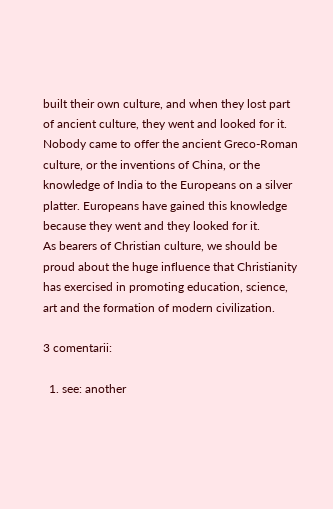built their own culture, and when they lost part of ancient culture, they went and looked for it.  Nobody came to offer the ancient Greco-Roman culture, or the inventions of China, or the knowledge of India to the Europeans on a silver platter. Europeans have gained this knowledge because they went and they looked for it.
As bearers of Christian culture, we should be proud about the huge influence that Christianity has exercised in promoting education, science, art and the formation of modern civilization.

3 comentarii:

  1. see: another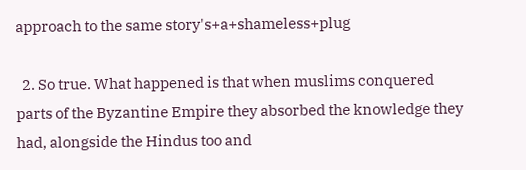approach to the same story's+a+shameless+plug

  2. So true. What happened is that when muslims conquered parts of the Byzantine Empire they absorbed the knowledge they had, alongside the Hindus too and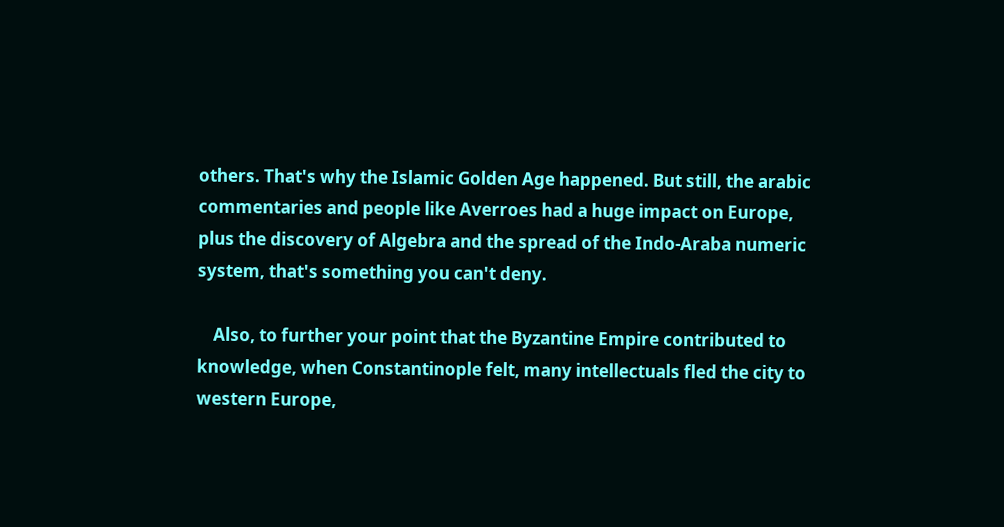others. That's why the Islamic Golden Age happened. But still, the arabic commentaries and people like Averroes had a huge impact on Europe, plus the discovery of Algebra and the spread of the Indo-Araba numeric system, that's something you can't deny.

    Also, to further your point that the Byzantine Empire contributed to knowledge, when Constantinople felt, many intellectuals fled the city to western Europe,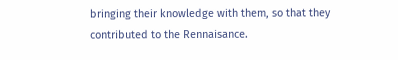bringing their knowledge with them, so that they contributed to the Rennaisance.